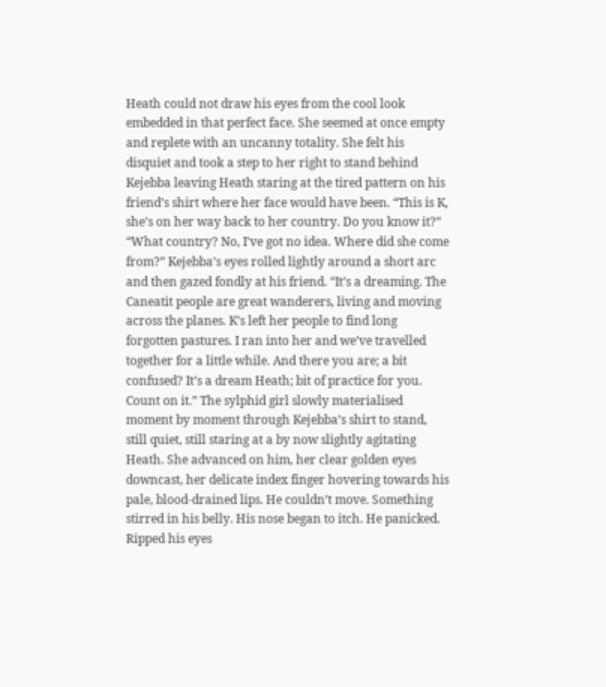Heath could not draw his eyes from the cool look embedded in that perfect face. She seemed at once empty and replete with an uncanny totality. She felt his disquiet and took a step to her right to stand behind Kejebba leaving Heath staring at the tired pattern on his friend’s shirt where her face would have been. “This is K, she’s on her way back to her country. Do you know it?” “What country? No, I’ve got no idea. Where did she come from?” Kejebba’s eyes rolled lightly around a short arc and then gazed fondly at his friend. “It’s a dreaming. The Caneatit people are great wanderers, living and moving across the planes. K’s left her people to find long forgotten pastures. I ran into her and we’ve travelled together for a little while. And there you are; a bit confused? It’s a dream Heath; bit of practice for you. Count on it.” The sylphid girl slowly materialised moment by moment through Kejebba’s shirt to stand, still quiet, still staring at a by now slightly agitating Heath. She advanced on him, her clear golden eyes downcast, her delicate index finger hovering towards his pale, blood-drained lips. He couldn’t move. Something stirred in his belly. His nose began to itch. He panicked. Ripped his eyes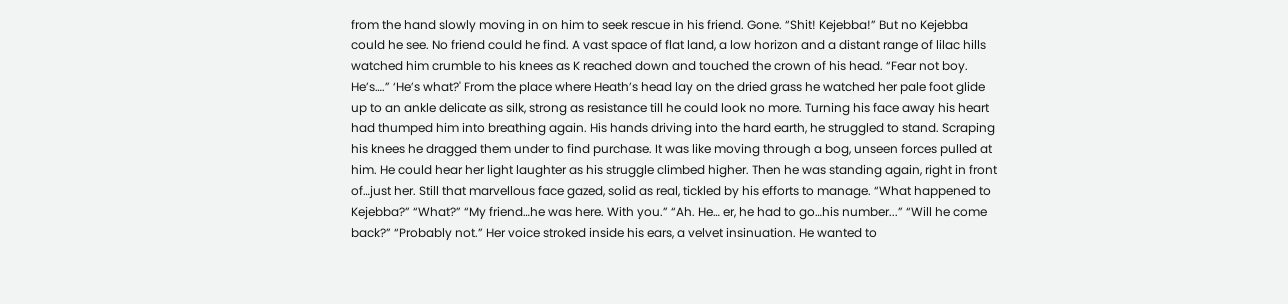from the hand slowly moving in on him to seek rescue in his friend. Gone. “Shit! Kejebba!” But no Kejebba could he see. No friend could he find. A vast space of flat land, a low horizon and a distant range of lilac hills watched him crumble to his knees as K reached down and touched the crown of his head. “Fear not boy. He’s….” ‘He’s what?' From the place where Heath’s head lay on the dried grass he watched her pale foot glide up to an ankle delicate as silk, strong as resistance till he could look no more. Turning his face away his heart had thumped him into breathing again. His hands driving into the hard earth, he struggled to stand. Scraping his knees he dragged them under to find purchase. It was like moving through a bog, unseen forces pulled at him. He could hear her light laughter as his struggle climbed higher. Then he was standing again, right in front of…just her. Still that marvellous face gazed, solid as real, tickled by his efforts to manage. “What happened to Kejebba?” “What?” “My friend…he was here. With you.” “Ah. He… er, he had to go…his number...” “Will he come back?” “Probably not.” Her voice stroked inside his ears, a velvet insinuation. He wanted to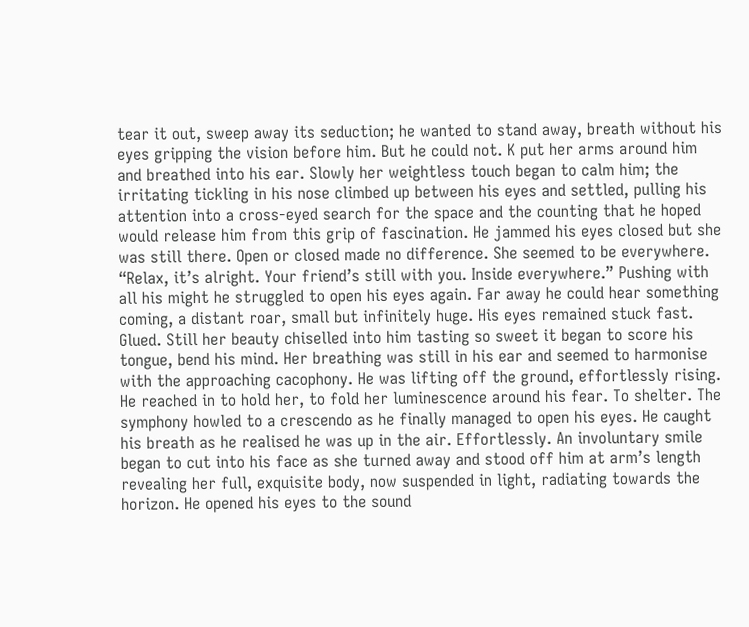tear it out, sweep away its seduction; he wanted to stand away, breath without his eyes gripping the vision before him. But he could not. K put her arms around him and breathed into his ear. Slowly her weightless touch began to calm him; the irritating tickling in his nose climbed up between his eyes and settled, pulling his attention into a cross-eyed search for the space and the counting that he hoped would release him from this grip of fascination. He jammed his eyes closed but she was still there. Open or closed made no difference. She seemed to be everywhere. “Relax, it’s alright. Your friend’s still with you. Inside everywhere.” Pushing with all his might he struggled to open his eyes again. Far away he could hear something coming, a distant roar, small but infinitely huge. His eyes remained stuck fast. Glued. Still her beauty chiselled into him tasting so sweet it began to score his tongue, bend his mind. Her breathing was still in his ear and seemed to harmonise with the approaching cacophony. He was lifting off the ground, effortlessly rising. He reached in to hold her, to fold her luminescence around his fear. To shelter. The symphony howled to a crescendo as he finally managed to open his eyes. He caught his breath as he realised he was up in the air. Effortlessly. An involuntary smile began to cut into his face as she turned away and stood off him at arm’s length revealing her full, exquisite body, now suspended in light, radiating towards the horizon. He opened his eyes to the sound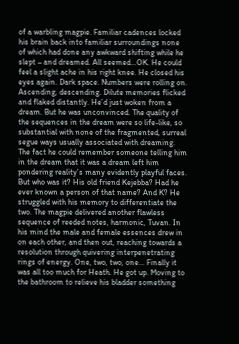of a warbling magpie. Familiar cadences locked his brain back into familiar surroundings none of which had done any awkward shifting while he slept – and dreamed. All seemed…OK. He could feel a slight ache in his right knee. He closed his eyes again. Dark space. Numbers were rolling on. Ascending, descending. Dilute memories flicked and flaked distantly. He’d just woken from a dream. But he was unconvinced. The quality of the sequences in the dream were so life-like, so substantial with none of the fragmented, surreal segue ways usually associated with dreaming. The fact he could remember someone telling him in the dream that it was a dream left him pondering reality’s many evidently playful faces. But who was it? His old friend Kejebba? Had he ever known a person of that name? And K? He struggled with his memory to differentiate the two. The magpie delivered another flawless sequence of reeded notes, harmonic, Tuvan. In his mind the male and female essences drew in on each other, and then out, reaching towards a resolution through quivering interpenetrating rings of energy. One, two, two, one... Finally it was all too much for Heath. He got up. Moving to the bathroom to relieve his bladder something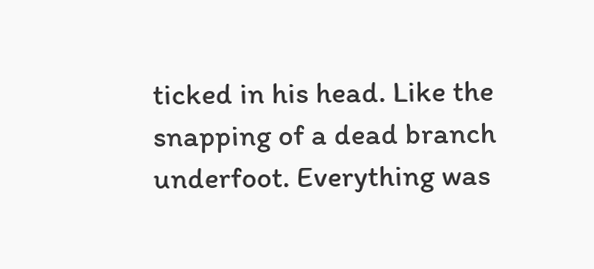ticked in his head. Like the snapping of a dead branch underfoot. Everything was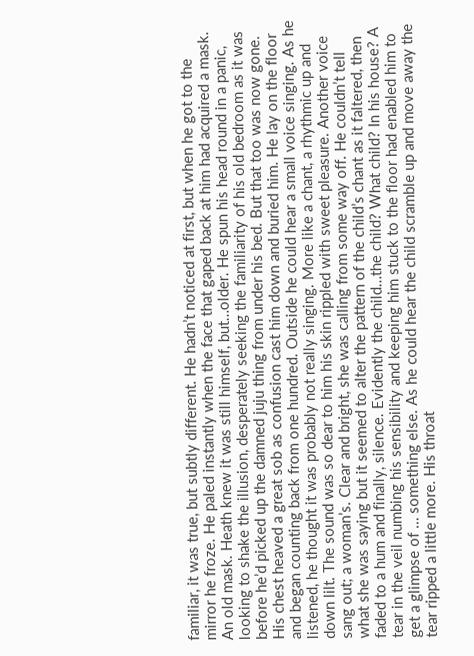familiar, it was true, but subtly different. He hadn’t noticed at first, but when he got to the mirror he froze. He paled instantly when the face that gaped back at him had acquired a mask. An old mask. Heath knew it was still himself, but…older. He spun his head round in a panic, looking to shake the illusion, desperately seeking the familiarity of his old bedroom as it was before he’d picked up the damned juju thing from under his bed. But that too was now gone. His chest heaved a great sob as confusion cast him down and buried him. He lay on the floor and began counting back from one hundred. Outside he could hear a small voice singing. As he listened, he thought it was probably not really singing. More like a chant, a rhythmic up and down lilt. The sound was so dear to him his skin rippled with sweet pleasure. Another voice sang out; a woman’s. Clear and bright, she was calling from some way off. He couldn’t tell what she was saying but it seemed to alter the pattern of the child’s chant as it faltered, then faded to a hum and finally, silence. Evidently the child…the child? What child? In his house? A tear in the veil numbing his sensibility and keeping him stuck to the floor had enabled him to get a glimpse of … something else. As he could hear the child scramble up and move away the tear ripped a little more. His throat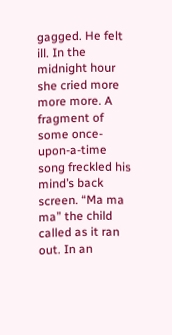gagged. He felt ill. In the midnight hour she cried more more more. A fragment of some once-upon-a-time song freckled his mind’s back screen. “Ma ma ma” the child called as it ran out. In an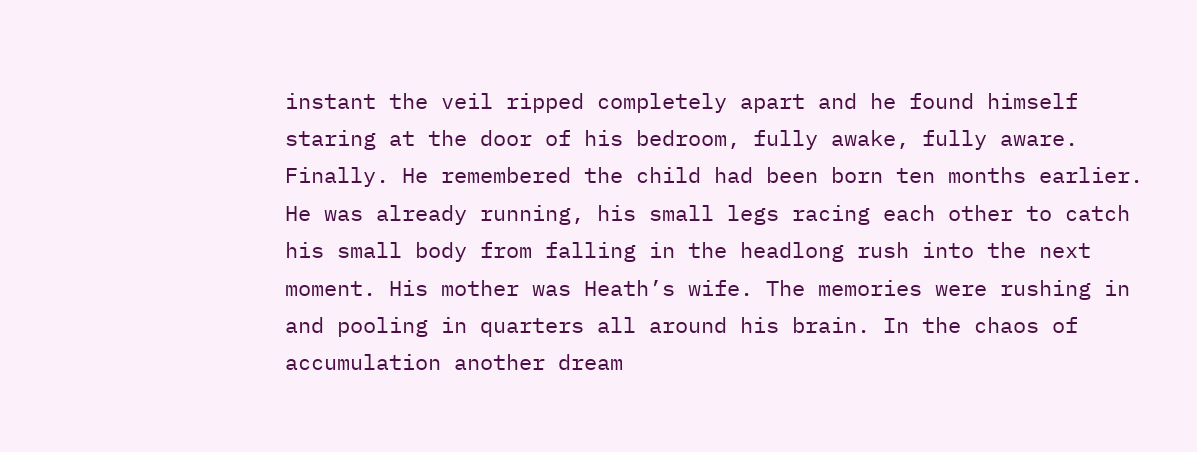instant the veil ripped completely apart and he found himself staring at the door of his bedroom, fully awake, fully aware. Finally. He remembered the child had been born ten months earlier. He was already running, his small legs racing each other to catch his small body from falling in the headlong rush into the next moment. His mother was Heath’s wife. The memories were rushing in and pooling in quarters all around his brain. In the chaos of accumulation another dream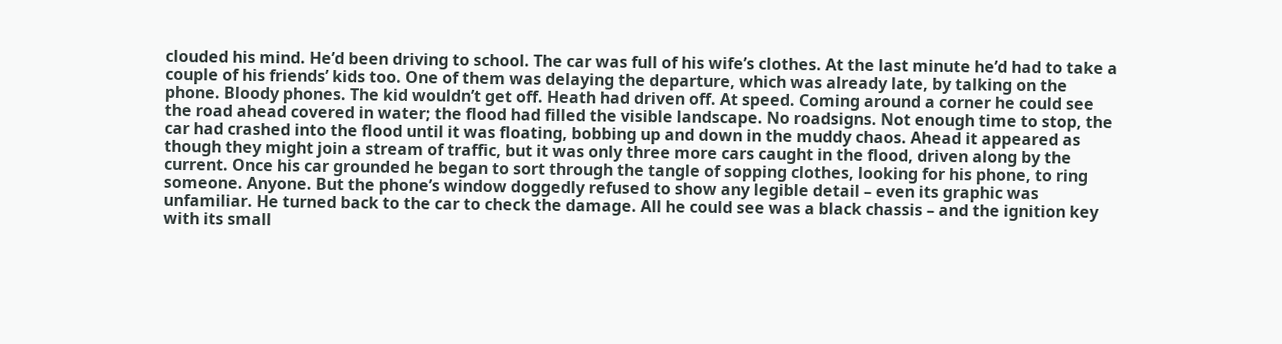clouded his mind. He’d been driving to school. The car was full of his wife’s clothes. At the last minute he’d had to take a couple of his friends’ kids too. One of them was delaying the departure, which was already late, by talking on the phone. Bloody phones. The kid wouldn’t get off. Heath had driven off. At speed. Coming around a corner he could see the road ahead covered in water; the flood had filled the visible landscape. No roadsigns. Not enough time to stop, the car had crashed into the flood until it was floating, bobbing up and down in the muddy chaos. Ahead it appeared as though they might join a stream of traffic, but it was only three more cars caught in the flood, driven along by the current. Once his car grounded he began to sort through the tangle of sopping clothes, looking for his phone, to ring someone. Anyone. But the phone’s window doggedly refused to show any legible detail – even its graphic was unfamiliar. He turned back to the car to check the damage. All he could see was a black chassis – and the ignition key with its small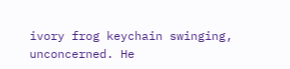ivory frog keychain swinging, unconcerned. He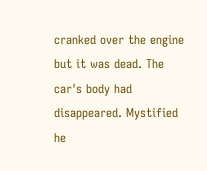cranked over the engine but it was dead. The car's body had disappeared. Mystified he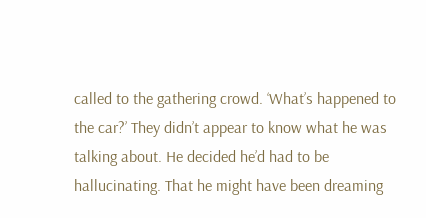called to the gathering crowd. ‘What’s happened to the car?’ They didn’t appear to know what he was talking about. He decided he’d had to be hallucinating. That he might have been dreaming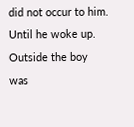did not occur to him. Until he woke up. Outside the boy was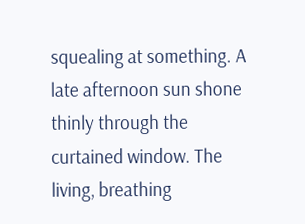squealing at something. A late afternoon sun shone thinly through the curtained window. The living, breathing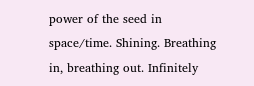power of the seed in space/time. Shining. Breathing in, breathing out. Infinitely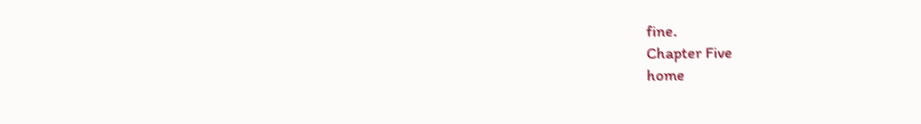fine.
Chapter Five
home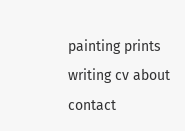painting prints writing cv about contact